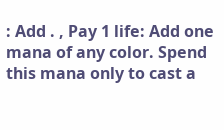: Add . , Pay 1 life: Add one mana of any color. Spend this mana only to cast a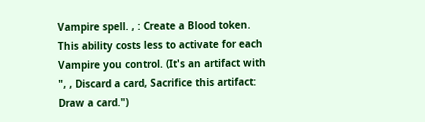Vampire spell. , : Create a Blood token. This ability costs less to activate for each Vampire you control. (It's an artifact with ", , Discard a card, Sacrifice this artifact: Draw a card.")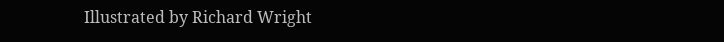Illustrated by Richard Wright